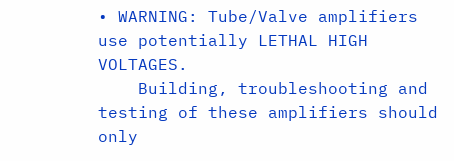• WARNING: Tube/Valve amplifiers use potentially LETHAL HIGH VOLTAGES.
    Building, troubleshooting and testing of these amplifiers should only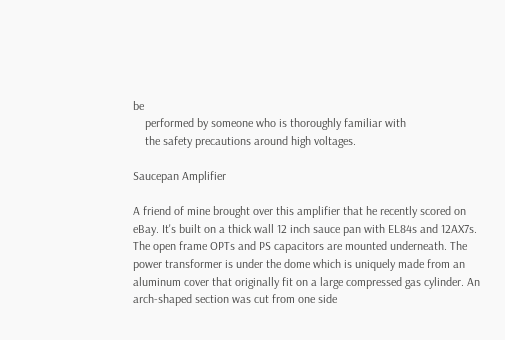be
    performed by someone who is thoroughly familiar with
    the safety precautions around high voltages.

Saucepan Amplifier

A friend of mine brought over this amplifier that he recently scored on eBay. It's built on a thick wall 12 inch sauce pan with EL84s and 12AX7s. The open frame OPTs and PS capacitors are mounted underneath. The power transformer is under the dome which is uniquely made from an aluminum cover that originally fit on a large compressed gas cylinder. An arch-shaped section was cut from one side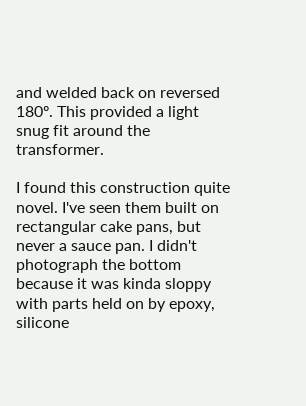and welded back on reversed 180º. This provided a light snug fit around the transformer.

I found this construction quite novel. I've seen them built on rectangular cake pans, but never a sauce pan. I didn't photograph the bottom because it was kinda sloppy with parts held on by epoxy, silicone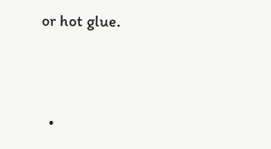or hot glue.



  •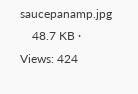saucepanamp.jpg
    48.7 KB · Views: 424